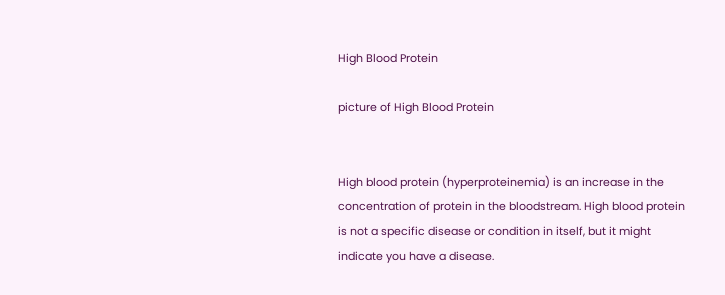High Blood Protein

picture of High Blood Protein


High blood protein (hyperproteinemia) is an increase in the concentration of protein in the bloodstream. High blood protein is not a specific disease or condition in itself, but it might indicate you have a disease.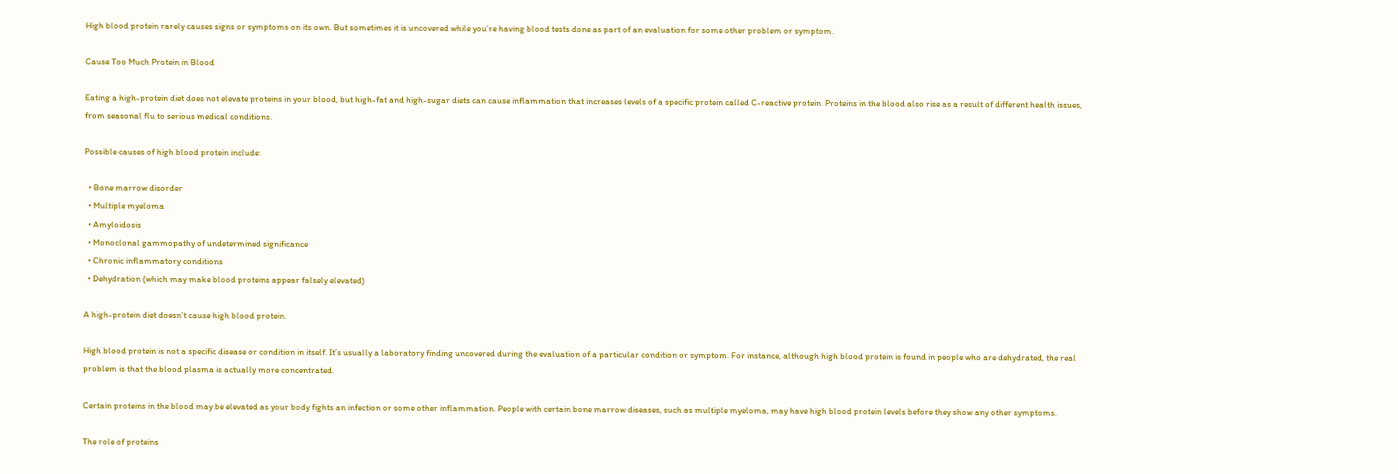High blood protein rarely causes signs or symptoms on its own. But sometimes it is uncovered while you’re having blood tests done as part of an evaluation for some other problem or symptom.

Cause Too Much Protein in Blood

Eating a high-protein diet does not elevate proteins in your blood, but high-fat and high-sugar diets can cause inflammation that increases levels of a specific protein called C-reactive protein. Proteins in the blood also rise as a result of different health issues, from seasonal flu to serious medical conditions.

Possible causes of high blood protein include:

  • Bone marrow disorder
  • Multiple myeloma
  • Amyloidosis
  • Monoclonal gammopathy of undetermined significance
  • Chronic inflammatory conditions
  • Dehydration (which may make blood proteins appear falsely elevated)

A high-protein diet doesn’t cause high blood protein.

High blood protein is not a specific disease or condition in itself. It’s usually a laboratory finding uncovered during the evaluation of a particular condition or symptom. For instance, although high blood protein is found in people who are dehydrated, the real problem is that the blood plasma is actually more concentrated.

Certain proteins in the blood may be elevated as your body fights an infection or some other inflammation. People with certain bone marrow diseases, such as multiple myeloma, may have high blood protein levels before they show any other symptoms.

The role of proteins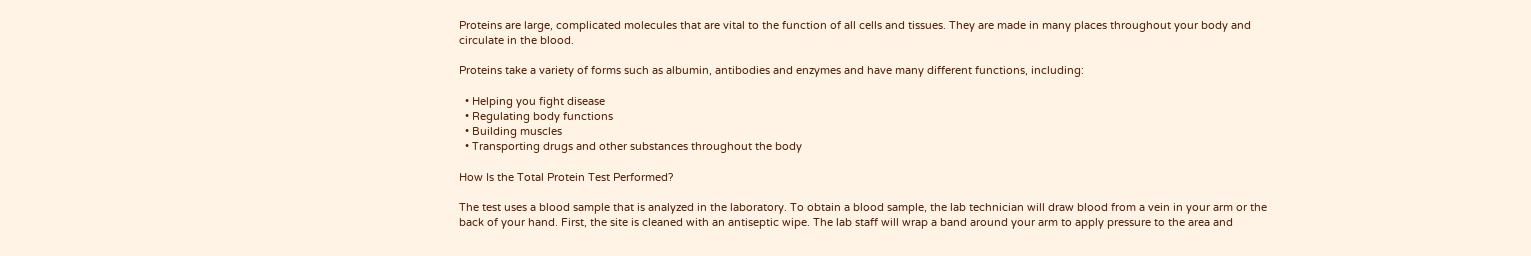Proteins are large, complicated molecules that are vital to the function of all cells and tissues. They are made in many places throughout your body and circulate in the blood.

Proteins take a variety of forms such as albumin, antibodies and enzymes and have many different functions, including:

  • Helping you fight disease
  • Regulating body functions
  • Building muscles
  • Transporting drugs and other substances throughout the body

How Is the Total Protein Test Performed?

The test uses a blood sample that is analyzed in the laboratory. To obtain a blood sample, the lab technician will draw blood from a vein in your arm or the back of your hand. First, the site is cleaned with an antiseptic wipe. The lab staff will wrap a band around your arm to apply pressure to the area and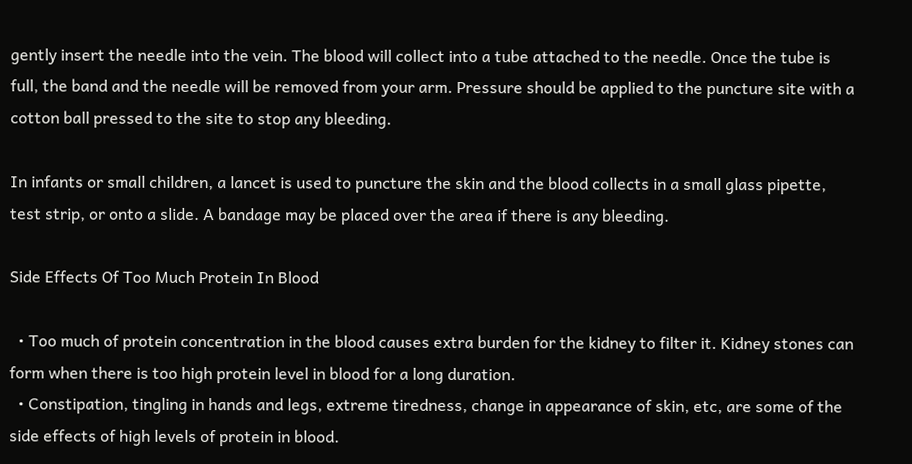gently insert the needle into the vein. The blood will collect into a tube attached to the needle. Once the tube is full, the band and the needle will be removed from your arm. Pressure should be applied to the puncture site with a cotton ball pressed to the site to stop any bleeding.

In infants or small children, a lancet is used to puncture the skin and the blood collects in a small glass pipette, test strip, or onto a slide. A bandage may be placed over the area if there is any bleeding.

Side Effects Of Too Much Protein In Blood

  • Too much of protein concentration in the blood causes extra burden for the kidney to filter it. Kidney stones can form when there is too high protein level in blood for a long duration.
  • Constipation, tingling in hands and legs, extreme tiredness, change in appearance of skin, etc, are some of the side effects of high levels of protein in blood.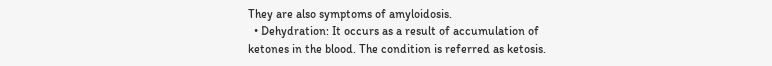They are also symptoms of amyloidosis.
  • Dehydration: It occurs as a result of accumulation of ketones in the blood. The condition is referred as ketosis.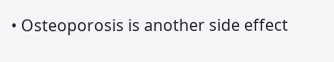• Osteoporosis is another side effect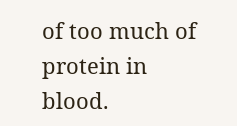of too much of protein in blood.